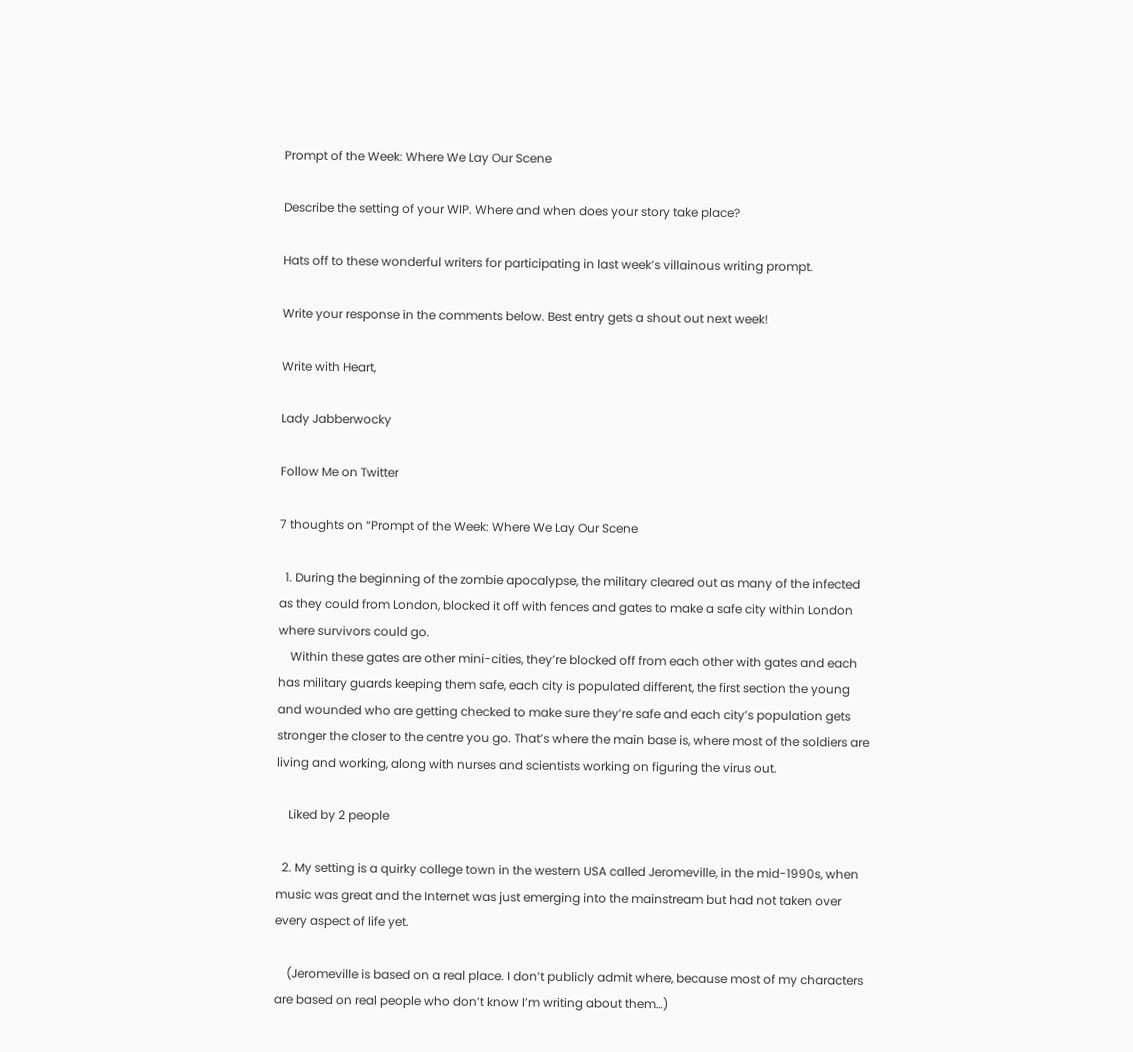Prompt of the Week: Where We Lay Our Scene

Describe the setting of your WIP. Where and when does your story take place?

Hats off to these wonderful writers for participating in last week’s villainous writing prompt.

Write your response in the comments below. Best entry gets a shout out next week!

Write with Heart,

Lady Jabberwocky

Follow Me on Twitter

7 thoughts on “Prompt of the Week: Where We Lay Our Scene

  1. During the beginning of the zombie apocalypse, the military cleared out as many of the infected as they could from London, blocked it off with fences and gates to make a safe city within London where survivors could go.
    Within these gates are other mini-cities, they’re blocked off from each other with gates and each has military guards keeping them safe, each city is populated different, the first section the young and wounded who are getting checked to make sure they’re safe and each city’s population gets stronger the closer to the centre you go. That’s where the main base is, where most of the soldiers are living and working, along with nurses and scientists working on figuring the virus out.

    Liked by 2 people

  2. My setting is a quirky college town in the western USA called Jeromeville, in the mid-1990s, when music was great and the Internet was just emerging into the mainstream but had not taken over every aspect of life yet.

    (Jeromeville is based on a real place. I don’t publicly admit where, because most of my characters are based on real people who don’t know I’m writing about them…)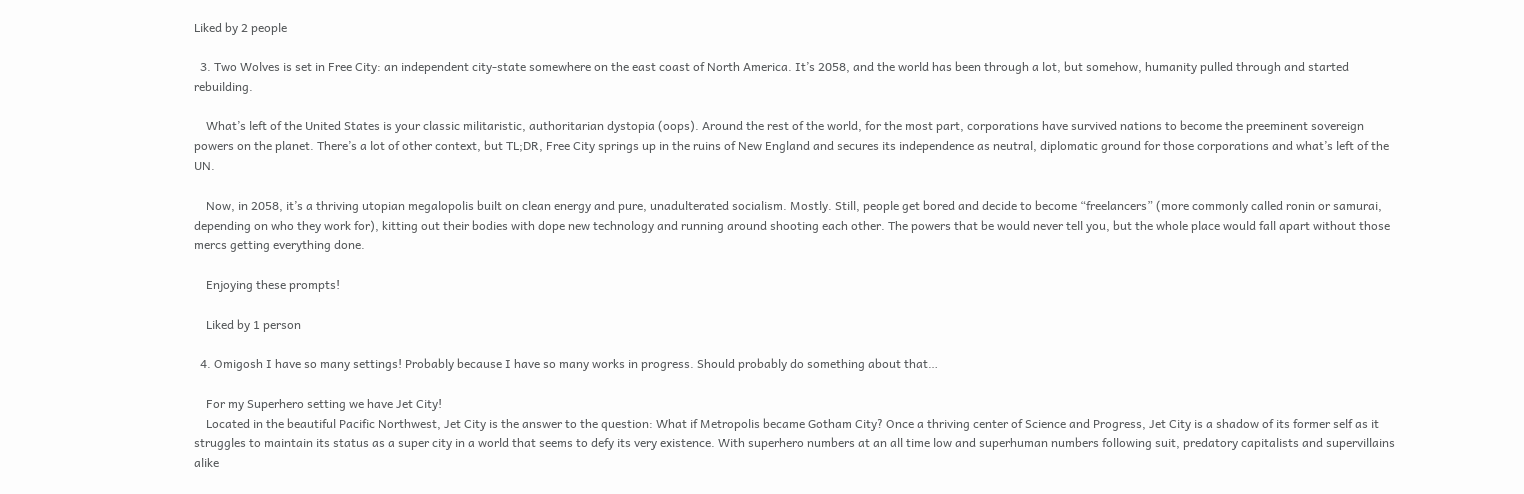Liked by 2 people

  3. Two Wolves is set in Free City: an independent city-state somewhere on the east coast of North America. It’s 2058, and the world has been through a lot, but somehow, humanity pulled through and started rebuilding.

    What’s left of the United States is your classic militaristic, authoritarian dystopia (oops). Around the rest of the world, for the most part, corporations have survived nations to become the preeminent sovereign powers on the planet. There’s a lot of other context, but TL;DR, Free City springs up in the ruins of New England and secures its independence as neutral, diplomatic ground for those corporations and what’s left of the UN.

    Now, in 2058, it’s a thriving utopian megalopolis built on clean energy and pure, unadulterated socialism. Mostly. Still, people get bored and decide to become “freelancers” (more commonly called ronin or samurai, depending on who they work for), kitting out their bodies with dope new technology and running around shooting each other. The powers that be would never tell you, but the whole place would fall apart without those mercs getting everything done.

    Enjoying these prompts!

    Liked by 1 person

  4. Omigosh I have so many settings! Probably because I have so many works in progress. Should probably do something about that…

    For my Superhero setting we have Jet City!
    Located in the beautiful Pacific Northwest, Jet City is the answer to the question: What if Metropolis became Gotham City? Once a thriving center of Science and Progress, Jet City is a shadow of its former self as it struggles to maintain its status as a super city in a world that seems to defy its very existence. With superhero numbers at an all time low and superhuman numbers following suit, predatory capitalists and supervillains alike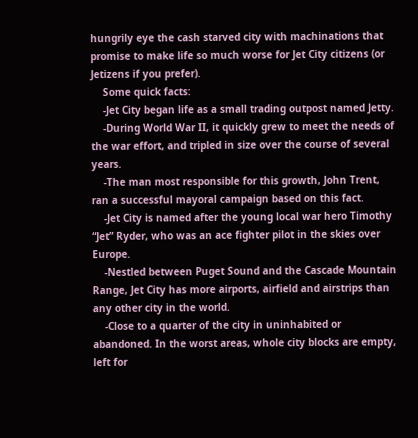hungrily eye the cash starved city with machinations that promise to make life so much worse for Jet City citizens (or Jetizens if you prefer).
    Some quick facts:
    -Jet City began life as a small trading outpost named Jetty.
    -During World War II, it quickly grew to meet the needs of the war effort, and tripled in size over the course of several years.
    -The man most responsible for this growth, John Trent, ran a successful mayoral campaign based on this fact.
    -Jet City is named after the young local war hero Timothy “Jet” Ryder, who was an ace fighter pilot in the skies over Europe.
    -Nestled between Puget Sound and the Cascade Mountain Range, Jet City has more airports, airfield and airstrips than any other city in the world.
    -Close to a quarter of the city in uninhabited or abandoned. In the worst areas, whole city blocks are empty, left for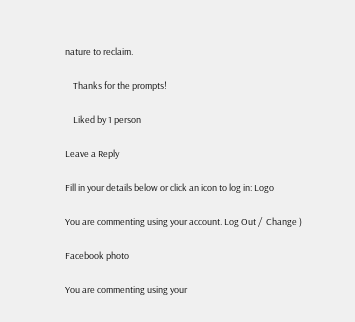nature to reclaim.

    Thanks for the prompts!

    Liked by 1 person

Leave a Reply

Fill in your details below or click an icon to log in: Logo

You are commenting using your account. Log Out /  Change )

Facebook photo

You are commenting using your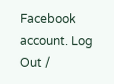Facebook account. Log Out /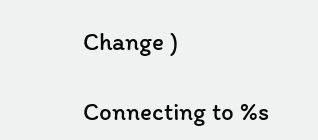Change )

Connecting to %s